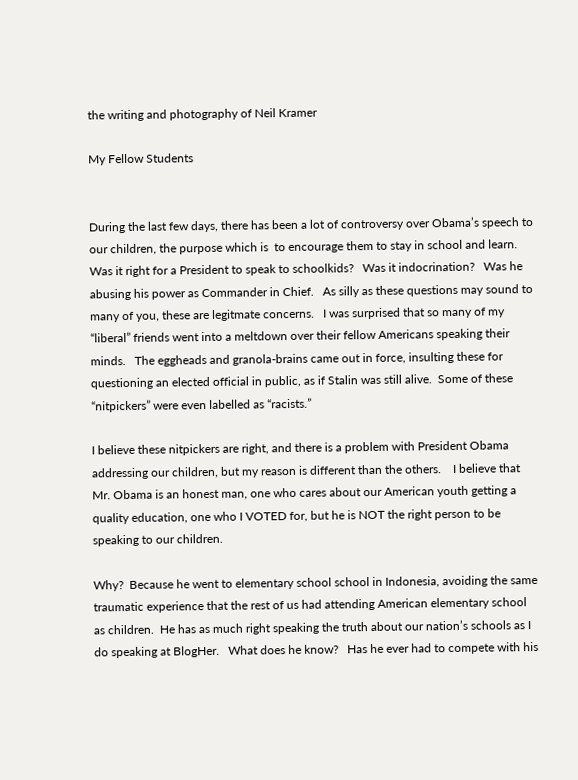the writing and photography of Neil Kramer

My Fellow Students


During the last few days, there has been a lot of controversy over Obama’s speech to our children, the purpose which is  to encourage them to stay in school and learn.   Was it right for a President to speak to schoolkids?   Was it indocrination?   Was he abusing his power as Commander in Chief.   As silly as these questions may sound to many of you, these are legitmate concerns.   I was surprised that so many of my “liberal” friends went into a meltdown over their fellow Americans speaking their minds.   The eggheads and granola-brains came out in force, insulting these for questioning an elected official in public, as if Stalin was still alive.  Some of these “nitpickers” were even labelled as “racists.”

I believe these nitpickers are right, and there is a problem with President Obama addressing our children, but my reason is different than the others.    I believe that Mr. Obama is an honest man, one who cares about our American youth getting a quality education, one who I VOTED for, but he is NOT the right person to be speaking to our children.

Why?  Because he went to elementary school school in Indonesia, avoiding the same traumatic experience that the rest of us had attending American elementary school as children.  He has as much right speaking the truth about our nation’s schools as I do speaking at BlogHer.   What does he know?   Has he ever had to compete with his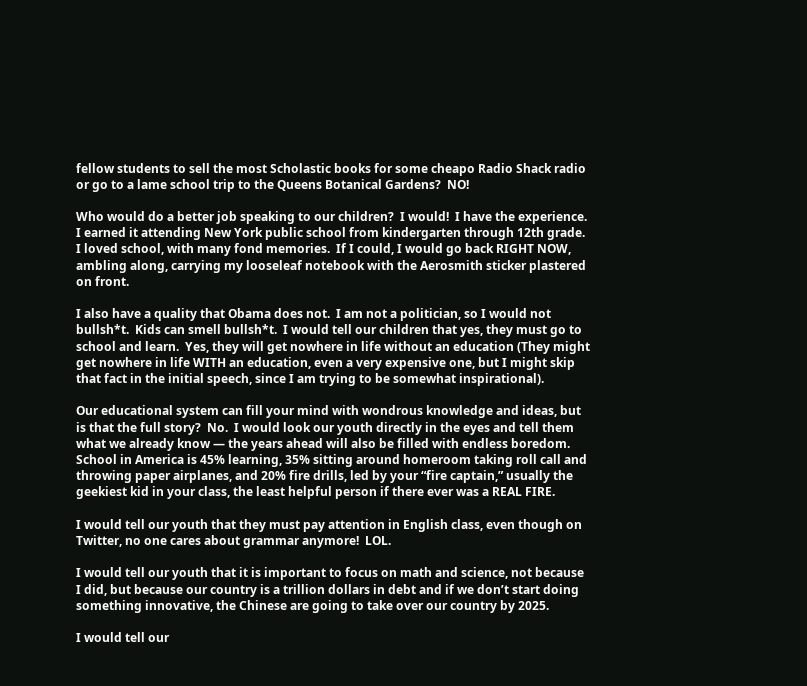fellow students to sell the most Scholastic books for some cheapo Radio Shack radio or go to a lame school trip to the Queens Botanical Gardens?  NO!

Who would do a better job speaking to our children?  I would!  I have the experience.  I earned it attending New York public school from kindergarten through 12th grade.  I loved school, with many fond memories.  If I could, I would go back RIGHT NOW, ambling along, carrying my looseleaf notebook with the Aerosmith sticker plastered on front.

I also have a quality that Obama does not.  I am not a politician, so I would not bullsh*t.  Kids can smell bullsh*t.  I would tell our children that yes, they must go to school and learn.  Yes, they will get nowhere in life without an education (They might get nowhere in life WITH an education, even a very expensive one, but I might skip that fact in the initial speech, since I am trying to be somewhat inspirational).

Our educational system can fill your mind with wondrous knowledge and ideas, but is that the full story?  No.  I would look our youth directly in the eyes and tell them what we already know — the years ahead will also be filled with endless boredom.  School in America is 45% learning, 35% sitting around homeroom taking roll call and throwing paper airplanes, and 20% fire drills, led by your “fire captain,” usually the geekiest kid in your class, the least helpful person if there ever was a REAL FIRE.

I would tell our youth that they must pay attention in English class, even though on Twitter, no one cares about grammar anymore!  LOL.

I would tell our youth that it is important to focus on math and science, not because I did, but because our country is a trillion dollars in debt and if we don’t start doing something innovative, the Chinese are going to take over our country by 2025.

I would tell our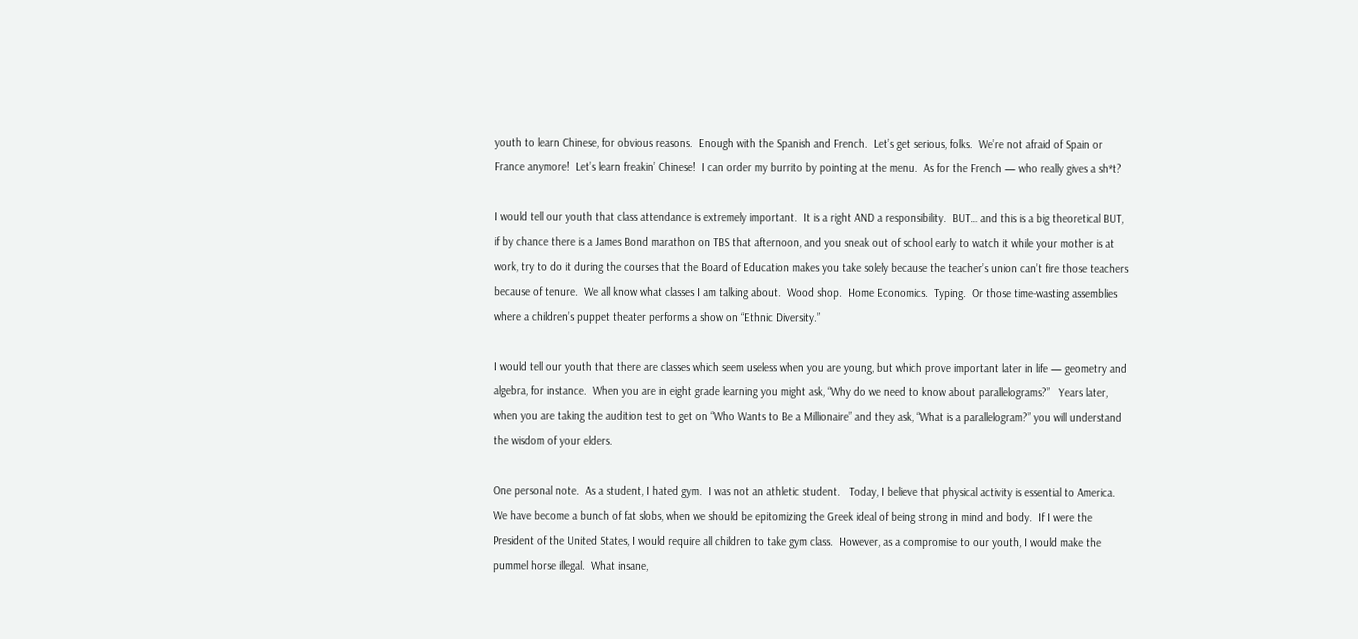youth to learn Chinese, for obvious reasons.  Enough with the Spanish and French.  Let’s get serious, folks.  We’re not afraid of Spain or France anymore!  Let’s learn freakin’ Chinese!  I can order my burrito by pointing at the menu.  As for the French — who really gives a sh*t?

I would tell our youth that class attendance is extremely important.  It is a right AND a responsibility.  BUT… and this is a big theoretical BUT, if by chance there is a James Bond marathon on TBS that afternoon, and you sneak out of school early to watch it while your mother is at work, try to do it during the courses that the Board of Education makes you take solely because the teacher’s union can’t fire those teachers because of tenure.  We all know what classes I am talking about.  Wood shop.  Home Economics.  Typing.  Or those time-wasting assemblies where a children’s puppet theater performs a show on “Ethnic Diversity.”

I would tell our youth that there are classes which seem useless when you are young, but which prove important later in life — geometry and algebra, for instance.  When you are in eight grade learning you might ask, “Why do we need to know about parallelograms?”   Years later, when you are taking the audition test to get on “Who Wants to Be a Millionaire” and they ask, “What is a parallelogram?” you will understand the wisdom of your elders.

One personal note.  As a student, I hated gym.  I was not an athletic student.   Today, I believe that physical activity is essential to America.  We have become a bunch of fat slobs, when we should be epitomizing the Greek ideal of being strong in mind and body.  If I were the President of the United States, I would require all children to take gym class.  However, as a compromise to our youth, I would make the pummel horse illegal.  What insane,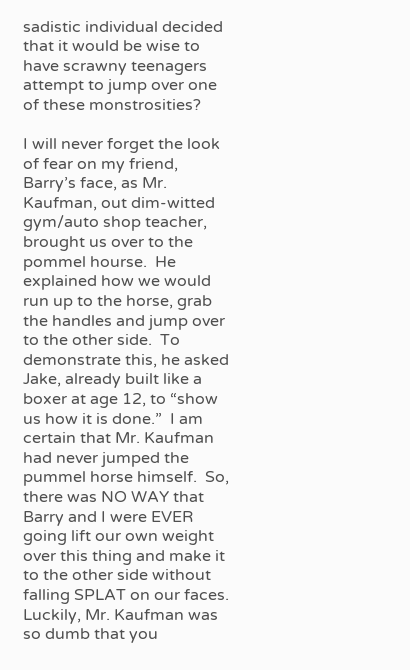sadistic individual decided that it would be wise to have scrawny teenagers attempt to jump over one of these monstrosities?

I will never forget the look of fear on my friend, Barry’s face, as Mr. Kaufman, out dim-witted gym/auto shop teacher,  brought us over to the pommel hourse.  He explained how we would run up to the horse, grab the handles and jump over to the other side.  To demonstrate this, he asked Jake, already built like a boxer at age 12, to “show us how it is done.”  I am certain that Mr. Kaufman had never jumped the pummel horse himself.  So, there was NO WAY that Barry and I were EVER going lift our own weight over this thing and make it to the other side without falling SPLAT on our faces.  Luckily, Mr. Kaufman was so dumb that you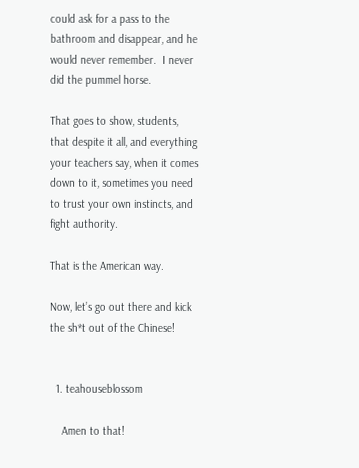could ask for a pass to the bathroom and disappear, and he would never remember.  I never did the pummel horse.

That goes to show, students, that despite it all, and everything your teachers say, when it comes down to it, sometimes you need to trust your own instincts, and fight authority.

That is the American way.

Now, let’s go out there and kick the sh*t out of the Chinese!


  1. teahouseblossom

    Amen to that!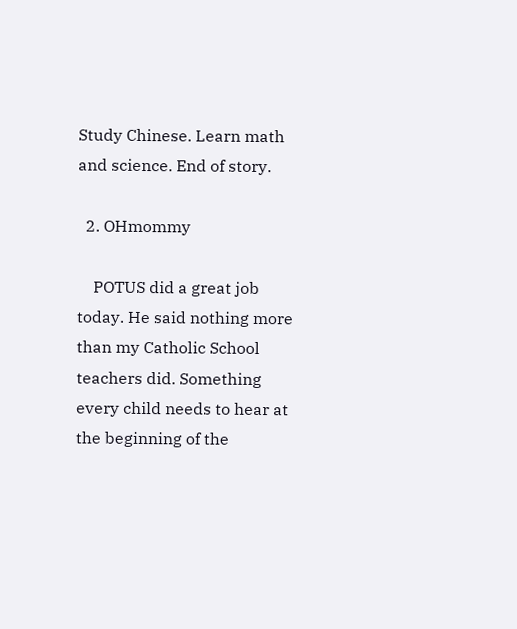Study Chinese. Learn math and science. End of story.

  2. OHmommy

    POTUS did a great job today. He said nothing more than my Catholic School teachers did. Something every child needs to hear at the beginning of the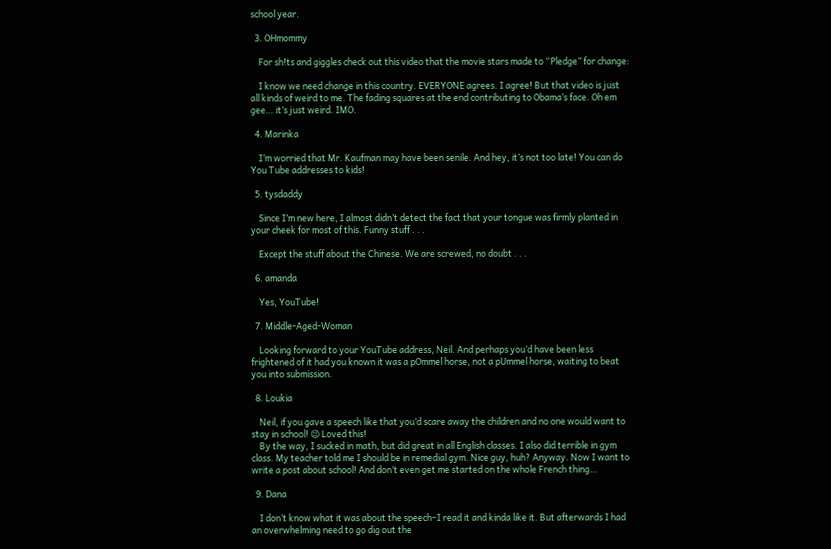school year.

  3. OHmommy

    For sh!ts and giggles check out this video that the movie stars made to “Pledge” for change:

    I know we need change in this country. EVERYONE agrees. I agree! But that video is just all kinds of weird to me. The fading squares at the end contributing to Obama’s face. Oh em gee… it’s just weird. IMO.

  4. Marinka

    I’m worried that Mr. Kaufman may have been senile. And hey, it’s not too late! You can do You Tube addresses to kids!

  5. tysdaddy

    Since I’m new here, I almost didn’t detect the fact that your tongue was firmly planted in your cheek for most of this. Funny stuff . . .

    Except the stuff about the Chinese. We are screwed, no doubt . . .

  6. amanda

    Yes, YouTube!

  7. Middle-Aged-Woman

    Looking forward to your YouTube address, Neil. And perhaps you’d have been less frightened of it had you known it was a pOmmel horse, not a pUmmel horse, waiting to beat you into submission.

  8. Loukia

    Neil, if you gave a speech like that you’d scare away the children and no one would want to stay in school! 😉 Loved this!
    By the way, I sucked in math, but did great in all English classes. I also did terrible in gym class. My teacher told me I should be in remedial gym. Nice guy, huh? Anyway. Now I want to write a post about school! And don’t even get me started on the whole French thing…

  9. Dana

    I don’t know what it was about the speech–I read it and kinda like it. But afterwards I had an overwhelming need to go dig out the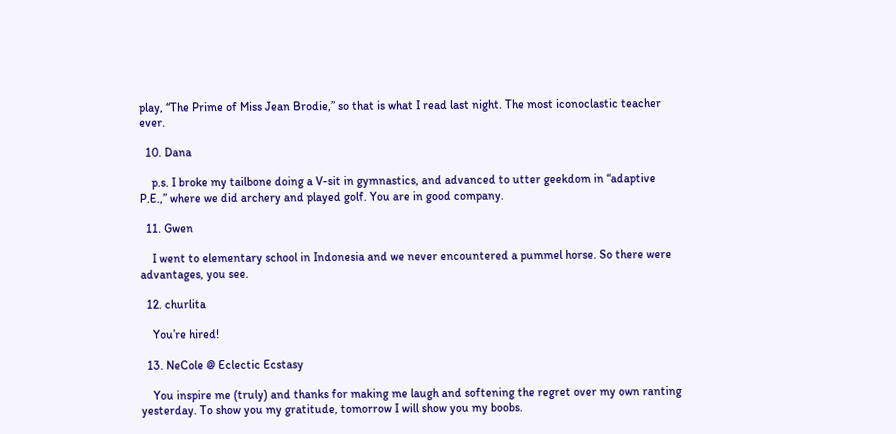play, “The Prime of Miss Jean Brodie,” so that is what I read last night. The most iconoclastic teacher ever.

  10. Dana

    p.s. I broke my tailbone doing a V-sit in gymnastics, and advanced to utter geekdom in “adaptive P.E.,” where we did archery and played golf. You are in good company.

  11. Gwen

    I went to elementary school in Indonesia and we never encountered a pummel horse. So there were advantages, you see.

  12. churlita

    You’re hired!

  13. NeCole @ Eclectic Ecstasy

    You inspire me (truly) and thanks for making me laugh and softening the regret over my own ranting yesterday. To show you my gratitude, tomorrow I will show you my boobs.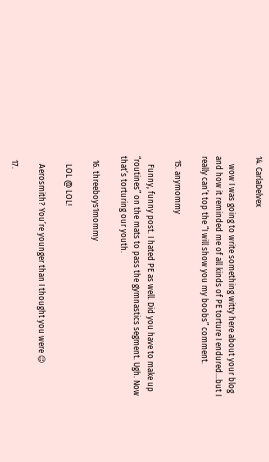14. CarlaDelvex

    wow I was going to write something witty here about your blog and how it reminded me of all kinds of PE torture I endured…but I really can’t top the “I will show you my boobs” comment.

  15. anymommy

    Funny, funny post. I hated PE as well. Did you have to make up “routines” on the mats to pass the gymnastics segment. Ugh. Now that’s torturing our youth.

  16. threeboys1mommy

    LOL @ LOL!

    Aerosmith? You’re younger than I thought you were 😉

  17.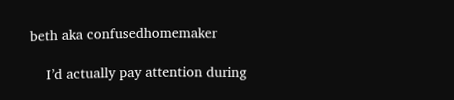beth aka confusedhomemaker

    I’d actually pay attention during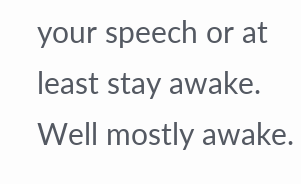your speech or at least stay awake. Well mostly awake.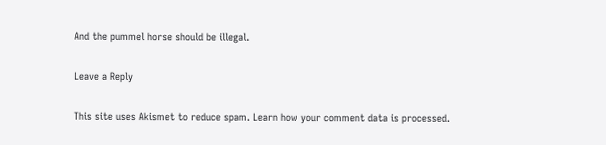And the pummel horse should be illegal.

Leave a Reply

This site uses Akismet to reduce spam. Learn how your comment data is processed.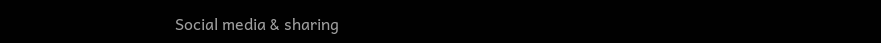Social media & sharing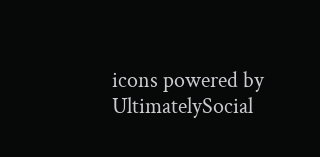icons powered by UltimatelySocial